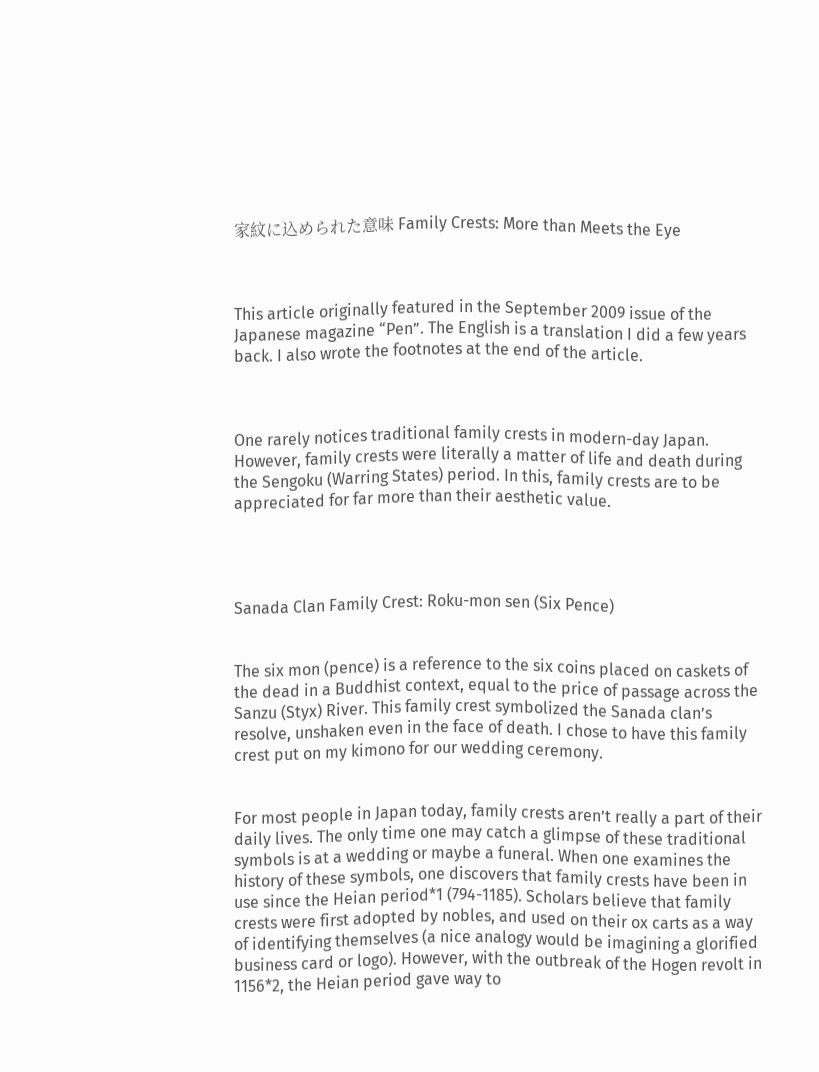家紋に込められた意味 Family Crests: More than Meets the Eye



This article originally featured in the September 2009 issue of the Japanese magazine “Pen”. The English is a translation I did a few years back. I also wrote the footnotes at the end of the article.



One rarely notices traditional family crests in modern-day Japan. However, family crests were literally a matter of life and death during the Sengoku (Warring States) period. In this, family crests are to be appreciated for far more than their aesthetic value.




Sanada Clan Family Crest: Roku-mon sen (Six Pence)


The six mon (pence) is a reference to the six coins placed on caskets of the dead in a Buddhist context, equal to the price of passage across the Sanzu (Styx) River. This family crest symbolized the Sanada clan’s resolve, unshaken even in the face of death. I chose to have this family crest put on my kimono for our wedding ceremony.


For most people in Japan today, family crests aren’t really a part of their daily lives. The only time one may catch a glimpse of these traditional symbols is at a wedding or maybe a funeral. When one examines the history of these symbols, one discovers that family crests have been in use since the Heian period*1 (794-1185). Scholars believe that family crests were first adopted by nobles, and used on their ox carts as a way of identifying themselves (a nice analogy would be imagining a glorified business card or logo). However, with the outbreak of the Hogen revolt in 1156*2, the Heian period gave way to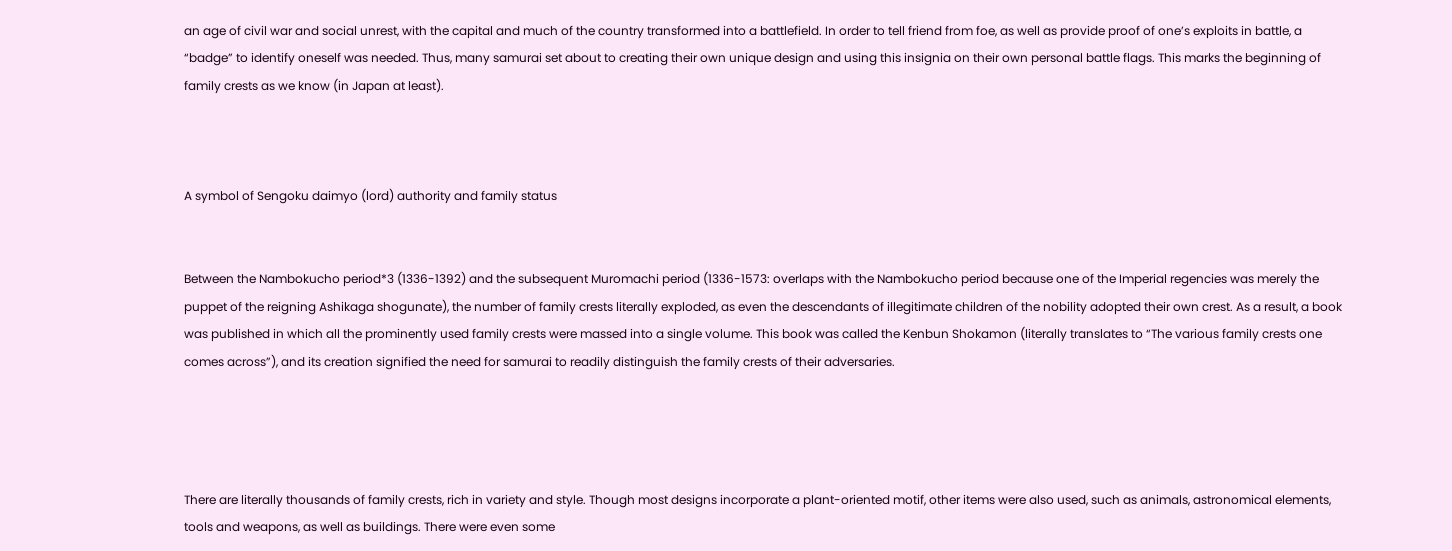an age of civil war and social unrest, with the capital and much of the country transformed into a battlefield. In order to tell friend from foe, as well as provide proof of one’s exploits in battle, a “badge” to identify oneself was needed. Thus, many samurai set about to creating their own unique design and using this insignia on their own personal battle flags. This marks the beginning of family crests as we know (in Japan at least).



A symbol of Sengoku daimyo (lord) authority and family status


Between the Nambokucho period*3 (1336-1392) and the subsequent Muromachi period (1336-1573: overlaps with the Nambokucho period because one of the Imperial regencies was merely the puppet of the reigning Ashikaga shogunate), the number of family crests literally exploded, as even the descendants of illegitimate children of the nobility adopted their own crest. As a result, a book was published in which all the prominently used family crests were massed into a single volume. This book was called the Kenbun Shokamon (literally translates to “The various family crests one comes across”), and its creation signified the need for samurai to readily distinguish the family crests of their adversaries.




There are literally thousands of family crests, rich in variety and style. Though most designs incorporate a plant-oriented motif, other items were also used, such as animals, astronomical elements, tools and weapons, as well as buildings. There were even some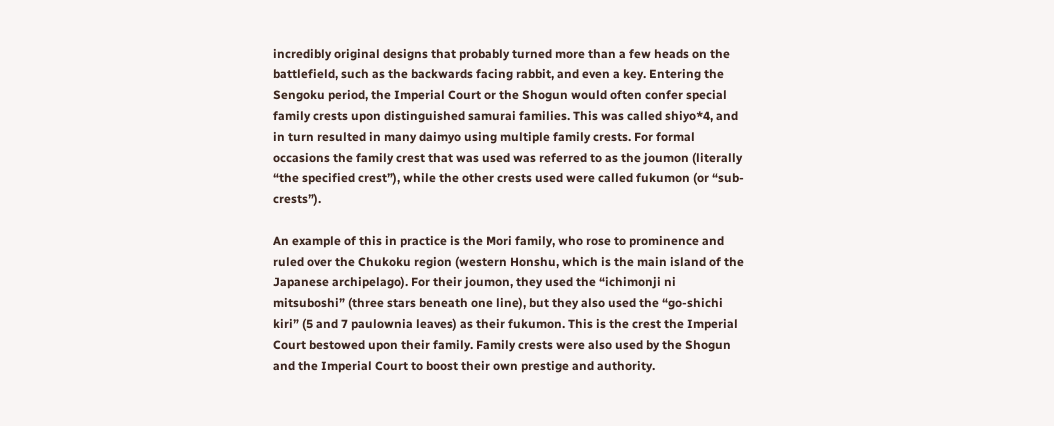incredibly original designs that probably turned more than a few heads on the battlefield, such as the backwards facing rabbit, and even a key. Entering the Sengoku period, the Imperial Court or the Shogun would often confer special family crests upon distinguished samurai families. This was called shiyo*4, and in turn resulted in many daimyo using multiple family crests. For formal occasions the family crest that was used was referred to as the joumon (literally “the specified crest”), while the other crests used were called fukumon (or “sub-crests”).

An example of this in practice is the Mori family, who rose to prominence and ruled over the Chukoku region (western Honshu, which is the main island of the Japanese archipelago). For their joumon, they used the “ichimonji ni mitsuboshi” (three stars beneath one line), but they also used the “go-shichi kiri” (5 and 7 paulownia leaves) as their fukumon. This is the crest the Imperial Court bestowed upon their family. Family crests were also used by the Shogun and the Imperial Court to boost their own prestige and authority.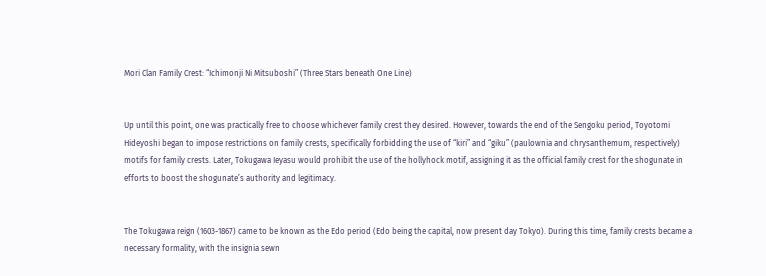Mori Clan Family Crest: “Ichimonji Ni Mitsuboshi” (Three Stars beneath One Line)


Up until this point, one was practically free to choose whichever family crest they desired. However, towards the end of the Sengoku period, Toyotomi Hideyoshi began to impose restrictions on family crests, specifically forbidding the use of “kiri” and “giku” (paulownia and chrysanthemum, respectively) motifs for family crests. Later, Tokugawa Ieyasu would prohibit the use of the hollyhock motif, assigning it as the official family crest for the shogunate in efforts to boost the shogunate’s authority and legitimacy.


The Tokugawa reign (1603-1867) came to be known as the Edo period (Edo being the capital, now present day Tokyo). During this time, family crests became a necessary formality, with the insignia sewn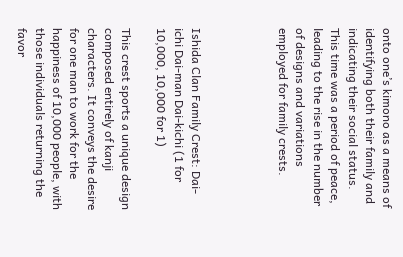onto one’s kimono as a means of identifying both their family and indicating their social status. This time was a period of peace, leading to the rise in the number of designs and variations employed for family crests.




Ishida Clan Family Crest: Dai-ichi Dai-man Dai-kichi (1 for 10,000, 10,000 for 1)

This crest sports a unique design composed entirely of kanji characters. It conveys the desire for one man to work for the happiness of 10,000 people, with those individuals returning the favor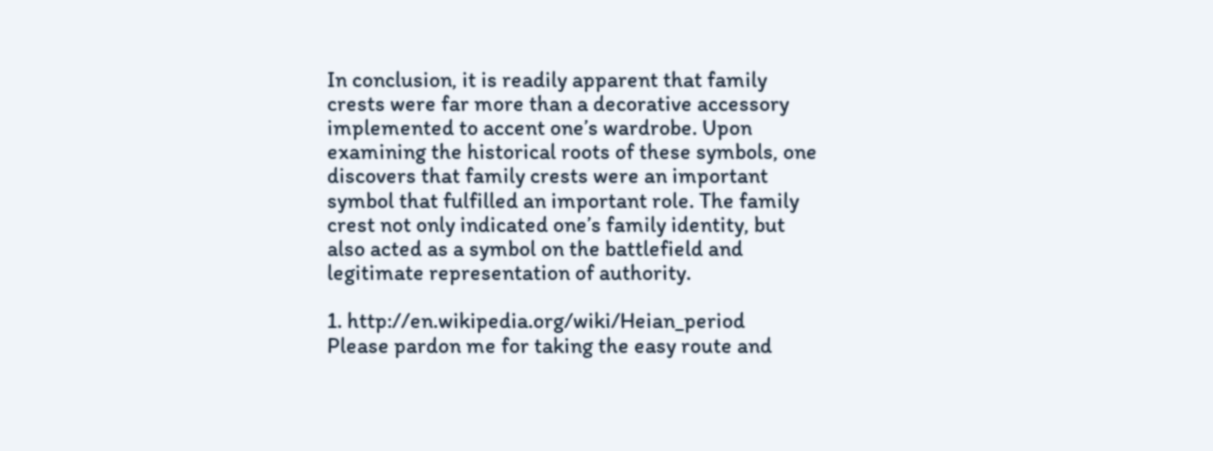In conclusion, it is readily apparent that family crests were far more than a decorative accessory implemented to accent one’s wardrobe. Upon examining the historical roots of these symbols, one discovers that family crests were an important symbol that fulfilled an important role. The family crest not only indicated one’s family identity, but also acted as a symbol on the battlefield and legitimate representation of authority.

1. http://en.wikipedia.org/wiki/Heian_period
Please pardon me for taking the easy route and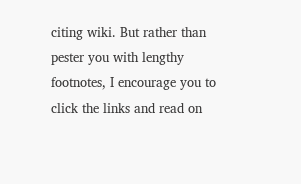citing wiki. But rather than pester you with lengthy footnotes, I encourage you to click the links and read on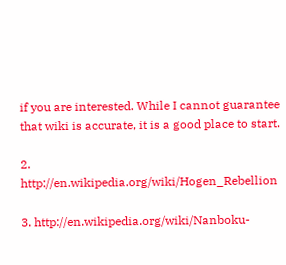if you are interested. While I cannot guarantee that wiki is accurate, it is a good place to start.

2. http://en.wikipedia.org/wiki/Hogen_Rebellion

3. http://en.wikipedia.org/wiki/Nanboku-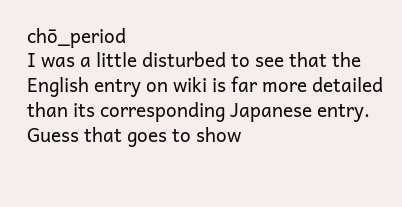chō_period
I was a little disturbed to see that the English entry on wiki is far more detailed than its corresponding Japanese entry. Guess that goes to show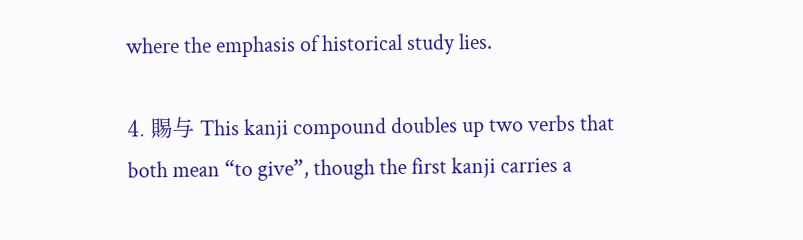where the emphasis of historical study lies.

4. 賜与 This kanji compound doubles up two verbs that both mean “to give”, though the first kanji carries a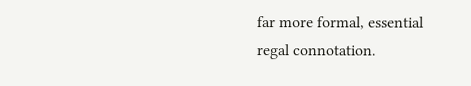far more formal, essential regal connotation.